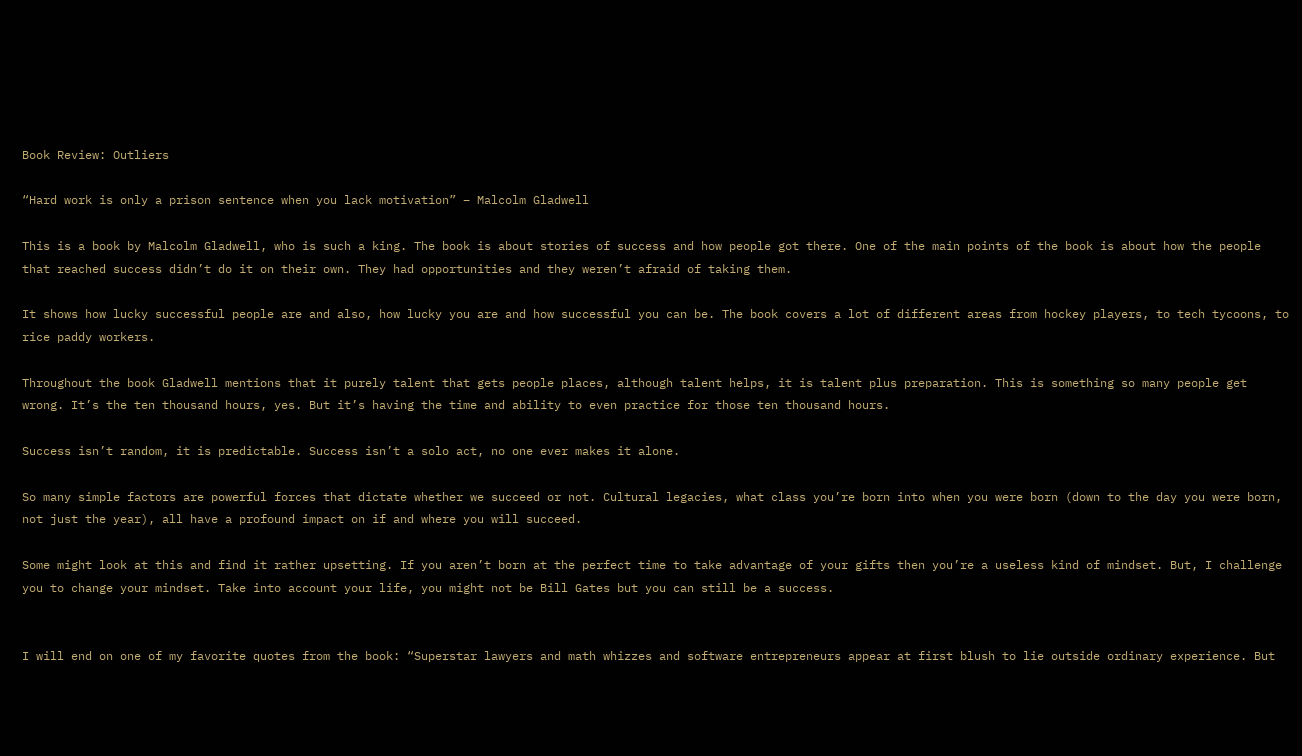Book Review: Outliers

“Hard work is only a prison sentence when you lack motivation” – Malcolm Gladwell

This is a book by Malcolm Gladwell, who is such a king. The book is about stories of success and how people got there. One of the main points of the book is about how the people that reached success didn’t do it on their own. They had opportunities and they weren’t afraid of taking them.

It shows how lucky successful people are and also, how lucky you are and how successful you can be. The book covers a lot of different areas from hockey players, to tech tycoons, to rice paddy workers.

Throughout the book Gladwell mentions that it purely talent that gets people places, although talent helps, it is talent plus preparation. This is something so many people get wrong. It’s the ten thousand hours, yes. But it’s having the time and ability to even practice for those ten thousand hours.

Success isn’t random, it is predictable. Success isn’t a solo act, no one ever makes it alone.

So many simple factors are powerful forces that dictate whether we succeed or not. Cultural legacies, what class you’re born into when you were born (down to the day you were born, not just the year), all have a profound impact on if and where you will succeed.

Some might look at this and find it rather upsetting. If you aren’t born at the perfect time to take advantage of your gifts then you’re a useless kind of mindset. But, I challenge you to change your mindset. Take into account your life, you might not be Bill Gates but you can still be a success.


I will end on one of my favorite quotes from the book: “Superstar lawyers and math whizzes and software entrepreneurs appear at first blush to lie outside ordinary experience. But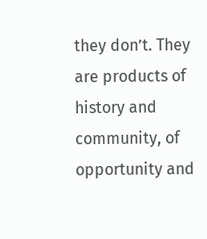they don’t. They are products of history and community, of opportunity and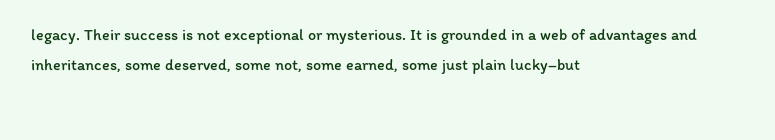legacy. Their success is not exceptional or mysterious. It is grounded in a web of advantages and inheritances, some deserved, some not, some earned, some just plain lucky–but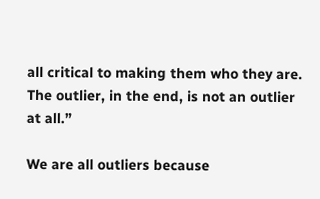all critical to making them who they are. The outlier, in the end, is not an outlier at all.”

We are all outliers because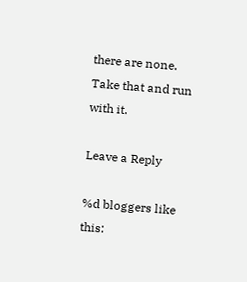there are none. Take that and run with it.

Leave a Reply

%d bloggers like this: